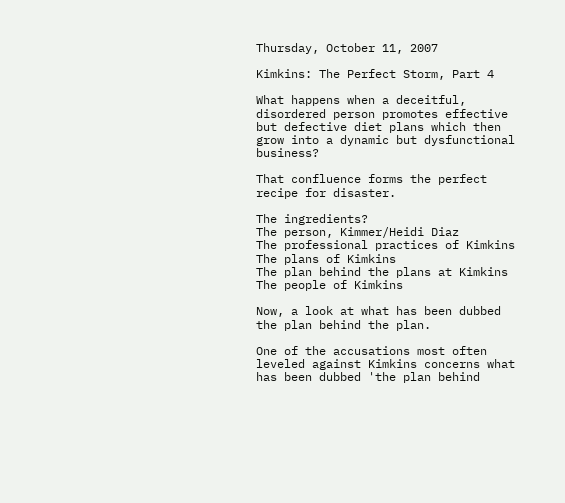Thursday, October 11, 2007

Kimkins: The Perfect Storm, Part 4

What happens when a deceitful, disordered person promotes effective but defective diet plans which then grow into a dynamic but dysfunctional business?

That confluence forms the perfect recipe for disaster.

The ingredients?
The person, Kimmer/Heidi Diaz
The professional practices of Kimkins
The plans of Kimkins
The plan behind the plans at Kimkins
The people of Kimkins

Now, a look at what has been dubbed the plan behind the plan.

One of the accusations most often leveled against Kimkins concerns what has been dubbed 'the plan behind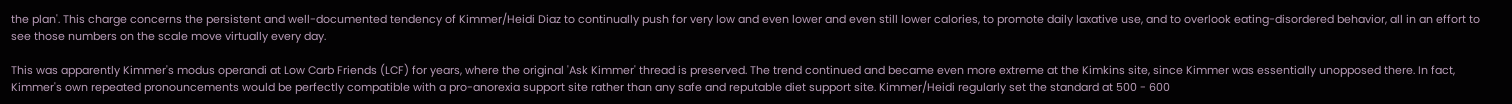the plan'. This charge concerns the persistent and well-documented tendency of Kimmer/Heidi Diaz to continually push for very low and even lower and even still lower calories, to promote daily laxative use, and to overlook eating-disordered behavior, all in an effort to see those numbers on the scale move virtually every day.

This was apparently Kimmer's modus operandi at Low Carb Friends (LCF) for years, where the original 'Ask Kimmer' thread is preserved. The trend continued and became even more extreme at the Kimkins site, since Kimmer was essentially unopposed there. In fact, Kimmer's own repeated pronouncements would be perfectly compatible with a pro-anorexia support site rather than any safe and reputable diet support site. Kimmer/Heidi regularly set the standard at 500 - 600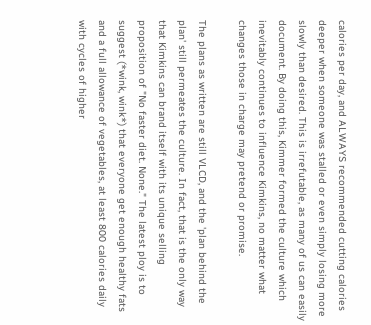calories per day, and ALWAYS recommended cutting calories deeper when someone was stalled or even simply losing more slowly than desired. This is irrefutable, as many of us can easily document. By doing this, Kimmer formed the culture which inevitably continues to influence Kimkins, no matter what changes those in charge may pretend or promise.

The plans as written are still VLCD, and the 'plan behind the plan' still permeates the culture. In fact, that is the only way that Kimkins can brand itself with its unique selling proposition of "No faster diet. None." The latest ploy is to suggest (*wink, wink*) that everyone get enough healthy fats and a full allowance of vegetables, at least 800 calories daily with cycles of higher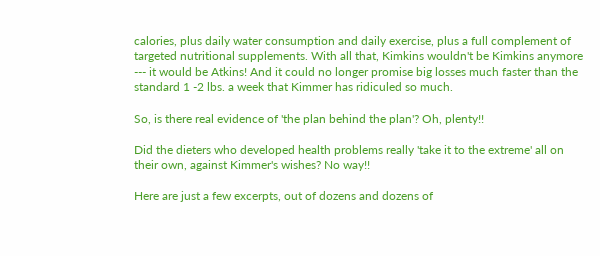calories, plus daily water consumption and daily exercise, plus a full complement of targeted nutritional supplements. With all that, Kimkins wouldn't be Kimkins anymore --- it would be Atkins! And it could no longer promise big losses much faster than the standard 1 -2 lbs. a week that Kimmer has ridiculed so much.

So, is there real evidence of 'the plan behind the plan'? Oh, plenty!!

Did the dieters who developed health problems really 'take it to the extreme' all on their own, against Kimmer's wishes? No way!!

Here are just a few excerpts, out of dozens and dozens of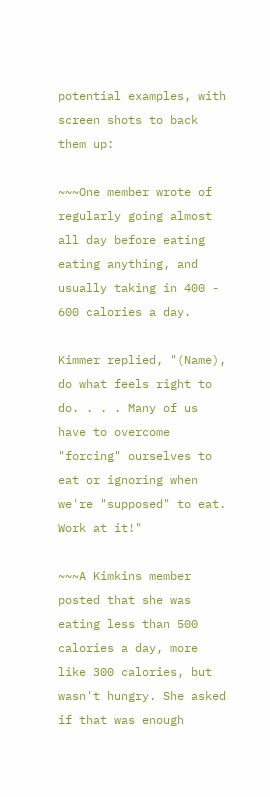potential examples, with screen shots to back them up:

~~~One member wrote of regularly going almost all day before eating eating anything, and usually taking in 400 - 600 calories a day.

Kimmer replied, "(Name), do what feels right to do. . . . Many of us have to overcome "forcing" ourselves to eat or ignoring when we're "supposed" to eat. Work at it!"

~~~A Kimkins member posted that she was eating less than 500 calories a day, more like 300 calories, but wasn't hungry. She asked if that was enough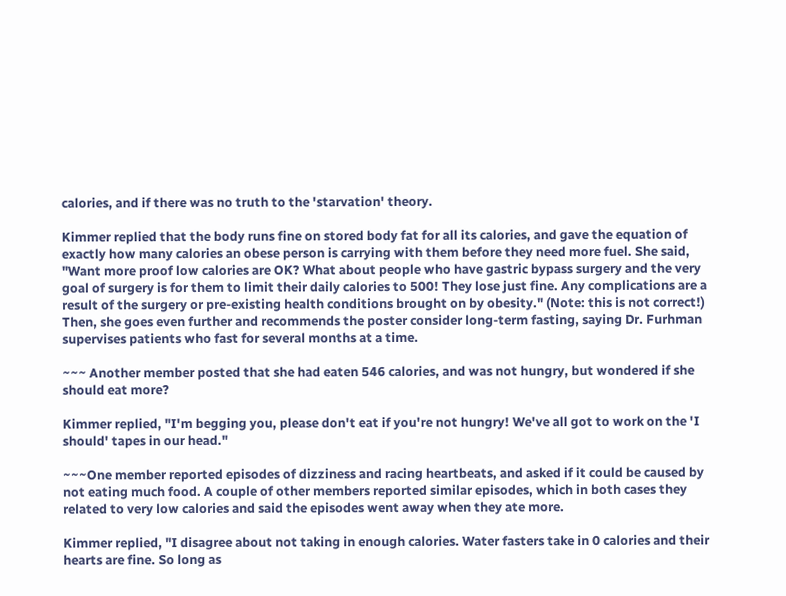calories, and if there was no truth to the 'starvation' theory.

Kimmer replied that the body runs fine on stored body fat for all its calories, and gave the equation of exactly how many calories an obese person is carrying with them before they need more fuel. She said, "Want more proof low calories are OK? What about people who have gastric bypass surgery and the very goal of surgery is for them to limit their daily calories to 500! They lose just fine. Any complications are a result of the surgery or pre-existing health conditions brought on by obesity." (Note: this is not correct!) Then, she goes even further and recommends the poster consider long-term fasting, saying Dr. Furhman supervises patients who fast for several months at a time.

~~~ Another member posted that she had eaten 546 calories, and was not hungry, but wondered if she should eat more?

Kimmer replied, "I'm begging you, please don't eat if you're not hungry! We've all got to work on the 'I should' tapes in our head."

~~~One member reported episodes of dizziness and racing heartbeats, and asked if it could be caused by not eating much food. A couple of other members reported similar episodes, which in both cases they related to very low calories and said the episodes went away when they ate more.

Kimmer replied, "I disagree about not taking in enough calories. Water fasters take in 0 calories and their hearts are fine. So long as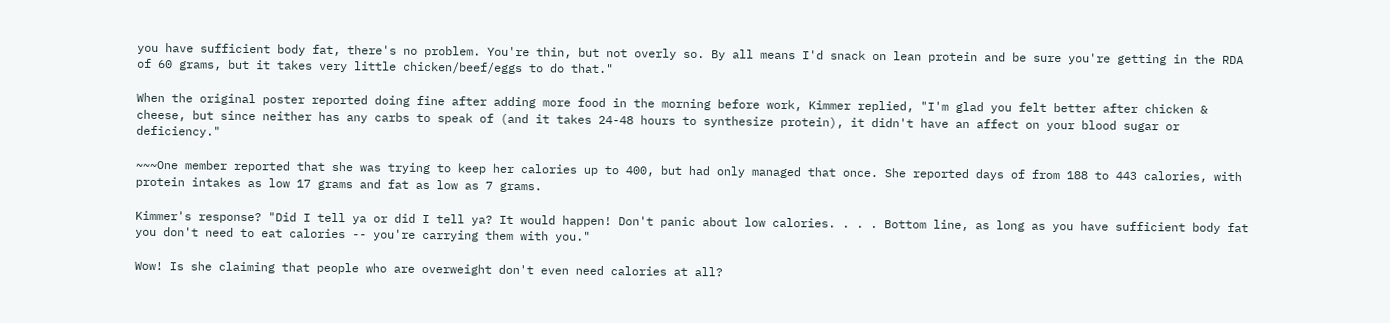you have sufficient body fat, there's no problem. You're thin, but not overly so. By all means I'd snack on lean protein and be sure you're getting in the RDA of 60 grams, but it takes very little chicken/beef/eggs to do that."

When the original poster reported doing fine after adding more food in the morning before work, Kimmer replied, "I'm glad you felt better after chicken & cheese, but since neither has any carbs to speak of (and it takes 24-48 hours to synthesize protein), it didn't have an affect on your blood sugar or deficiency."

~~~One member reported that she was trying to keep her calories up to 400, but had only managed that once. She reported days of from 188 to 443 calories, with protein intakes as low 17 grams and fat as low as 7 grams.

Kimmer's response? "Did I tell ya or did I tell ya? It would happen! Don't panic about low calories. . . . Bottom line, as long as you have sufficient body fat you don't need to eat calories -- you're carrying them with you."

Wow! Is she claiming that people who are overweight don't even need calories at all?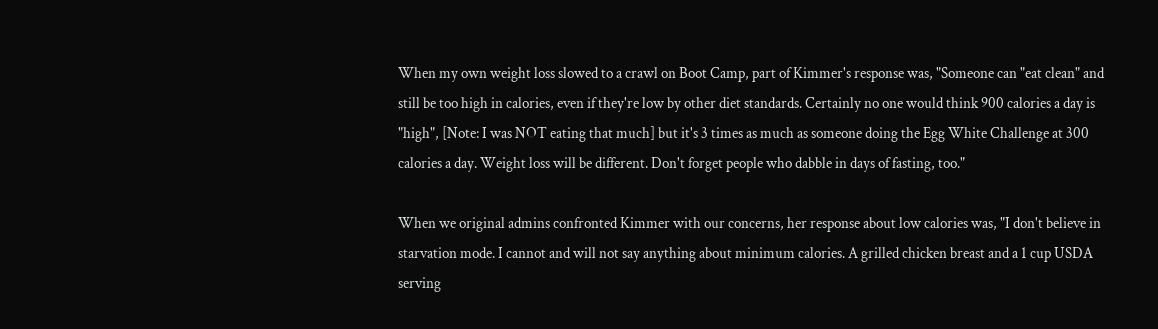When my own weight loss slowed to a crawl on Boot Camp, part of Kimmer's response was, "Someone can "eat clean" and still be too high in calories, even if they're low by other diet standards. Certainly no one would think 900 calories a day is "high", [Note: I was NOT eating that much] but it's 3 times as much as someone doing the Egg White Challenge at 300 calories a day. Weight loss will be different. Don't forget people who dabble in days of fasting, too."

When we original admins confronted Kimmer with our concerns, her response about low calories was, "I don't believe in starvation mode. I cannot and will not say anything about minimum calories. A grilled chicken breast and a 1 cup USDA serving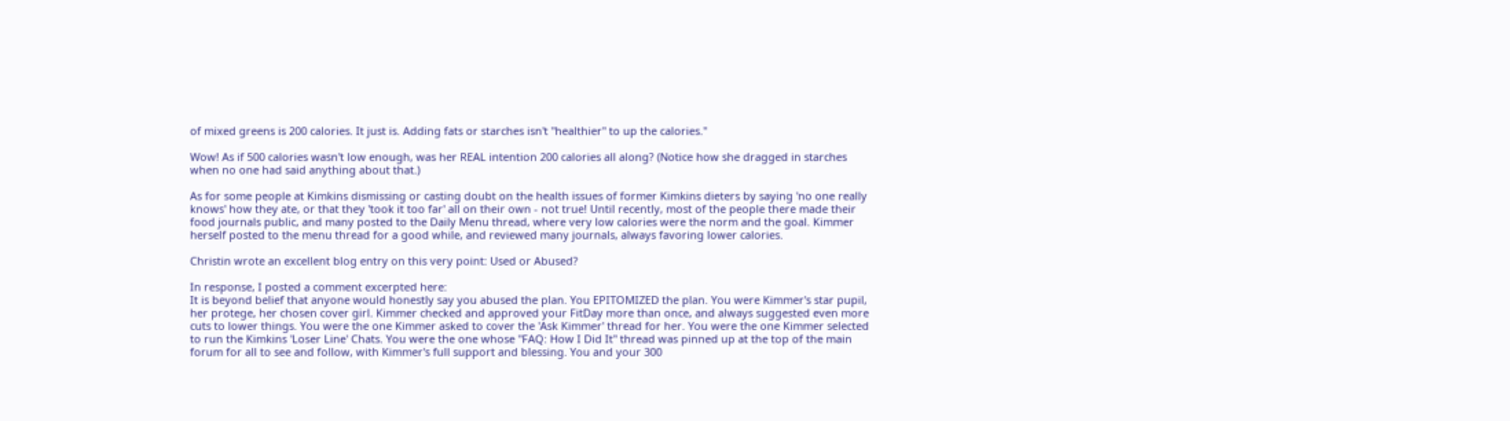of mixed greens is 200 calories. It just is. Adding fats or starches isn't "healthier" to up the calories."

Wow! As if 500 calories wasn't low enough, was her REAL intention 200 calories all along? (Notice how she dragged in starches when no one had said anything about that.)

As for some people at Kimkins dismissing or casting doubt on the health issues of former Kimkins dieters by saying 'no one really knows' how they ate, or that they 'took it too far' all on their own - not true! Until recently, most of the people there made their food journals public, and many posted to the Daily Menu thread, where very low calories were the norm and the goal. Kimmer herself posted to the menu thread for a good while, and reviewed many journals, always favoring lower calories.

Christin wrote an excellent blog entry on this very point: Used or Abused?

In response, I posted a comment excerpted here:
It is beyond belief that anyone would honestly say you abused the plan. You EPITOMIZED the plan. You were Kimmer's star pupil, her protege, her chosen cover girl. Kimmer checked and approved your FitDay more than once, and always suggested even more cuts to lower things. You were the one Kimmer asked to cover the 'Ask Kimmer' thread for her. You were the one Kimmer selected to run the Kimkins 'Loser Line' Chats. You were the one whose "FAQ: How I Did It" thread was pinned up at the top of the main forum for all to see and follow, with Kimmer's full support and blessing. You and your 300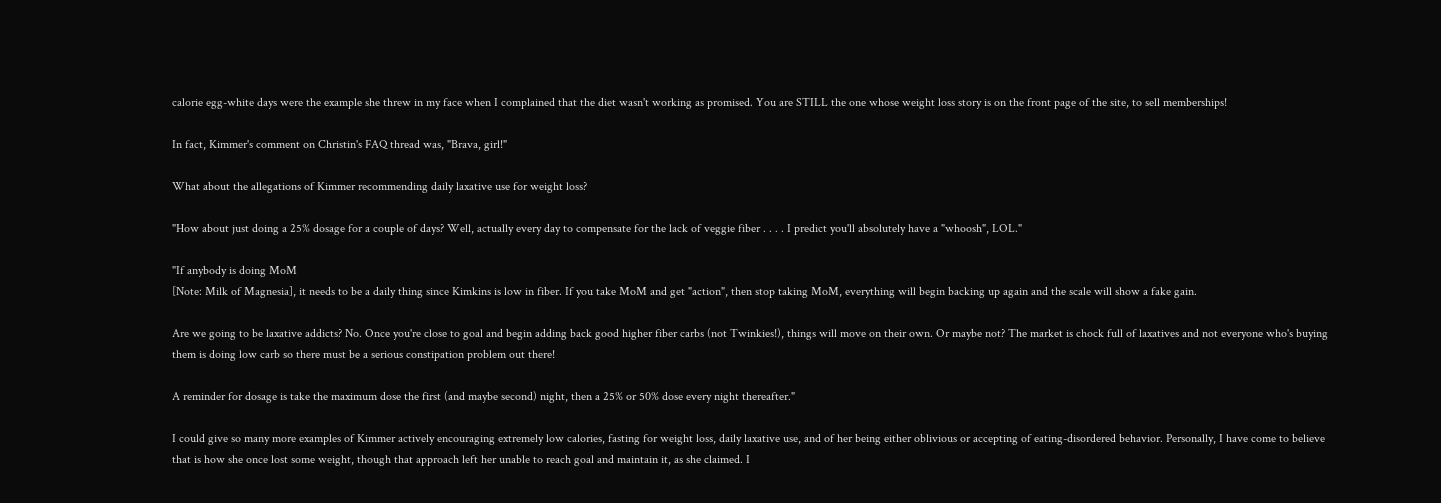calorie egg-white days were the example she threw in my face when I complained that the diet wasn't working as promised. You are STILL the one whose weight loss story is on the front page of the site, to sell memberships!

In fact, Kimmer's comment on Christin's FAQ thread was, "Brava, girl!"

What about the allegations of Kimmer recommending daily laxative use for weight loss?

"How about just doing a 25% dosage for a couple of days? Well, actually every day to compensate for the lack of veggie fiber . . . . I predict you'll absolutely have a "whoosh", LOL."

"If anybody is doing MoM
[Note: Milk of Magnesia], it needs to be a daily thing since Kimkins is low in fiber. If you take MoM and get "action", then stop taking MoM, everything will begin backing up again and the scale will show a fake gain.

Are we going to be laxative addicts? No. Once you're close to goal and begin adding back good higher fiber carbs (not Twinkies!), things will move on their own. Or maybe not? The market is chock full of laxatives and not everyone who's buying them is doing low carb so there must be a serious constipation problem out there!

A reminder for dosage is take the maximum dose the first (and maybe second) night, then a 25% or 50% dose every night thereafter."

I could give so many more examples of Kimmer actively encouraging extremely low calories, fasting for weight loss, daily laxative use, and of her being either oblivious or accepting of eating-disordered behavior. Personally, I have come to believe that is how she once lost some weight, though that approach left her unable to reach goal and maintain it, as she claimed. I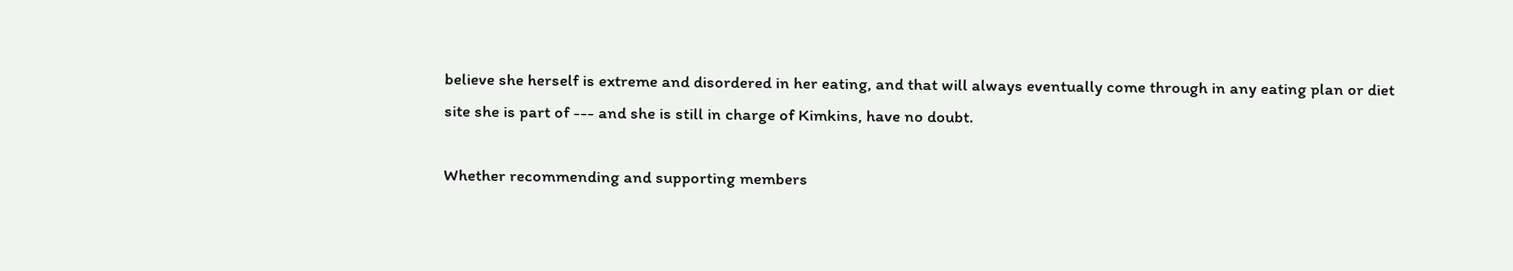believe she herself is extreme and disordered in her eating, and that will always eventually come through in any eating plan or diet site she is part of --- and she is still in charge of Kimkins, have no doubt.

Whether recommending and supporting members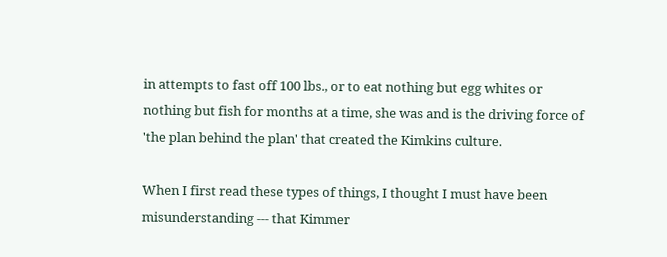in attempts to fast off 100 lbs., or to eat nothing but egg whites or nothing but fish for months at a time, she was and is the driving force of 'the plan behind the plan' that created the Kimkins culture.

When I first read these types of things, I thought I must have been misunderstanding --- that Kimmer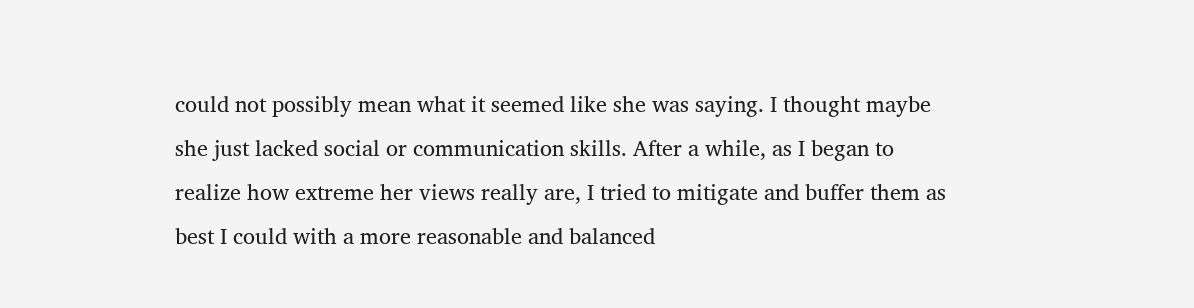could not possibly mean what it seemed like she was saying. I thought maybe she just lacked social or communication skills. After a while, as I began to realize how extreme her views really are, I tried to mitigate and buffer them as best I could with a more reasonable and balanced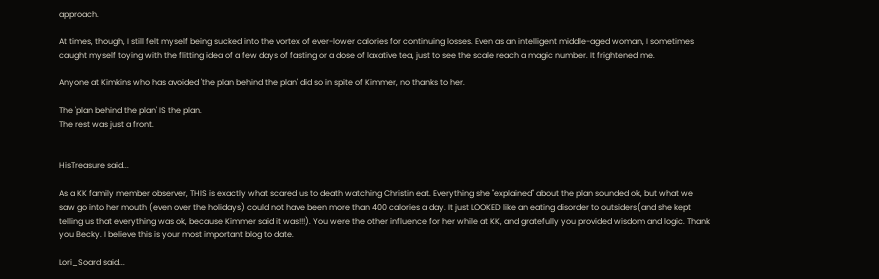approach.

At times, though, I still felt myself being sucked into the vortex of ever-lower calories for continuing losses. Even as an intelligent middle-aged woman, I sometimes caught myself toying with the flitting idea of a few days of fasting or a dose of laxative tea, just to see the scale reach a magic number. It frightened me.

Anyone at Kimkins who has avoided 'the plan behind the plan' did so in spite of Kimmer, no thanks to her.

The 'plan behind the plan' IS the plan.
The rest was just a front.


HisTreasure said...

As a KK family member observer, THIS is exactly what scared us to death watching Christin eat. Everything she "explained" about the plan sounded ok, but what we saw go into her mouth (even over the holidays) could not have been more than 400 calories a day. It just LOOKED like an eating disorder to outsiders(and she kept telling us that everything was ok, because Kimmer said it was!!!). You were the other influence for her while at KK, and gratefully you provided wisdom and logic. Thank you Becky. I believe this is your most important blog to date.

Lori_Soard said...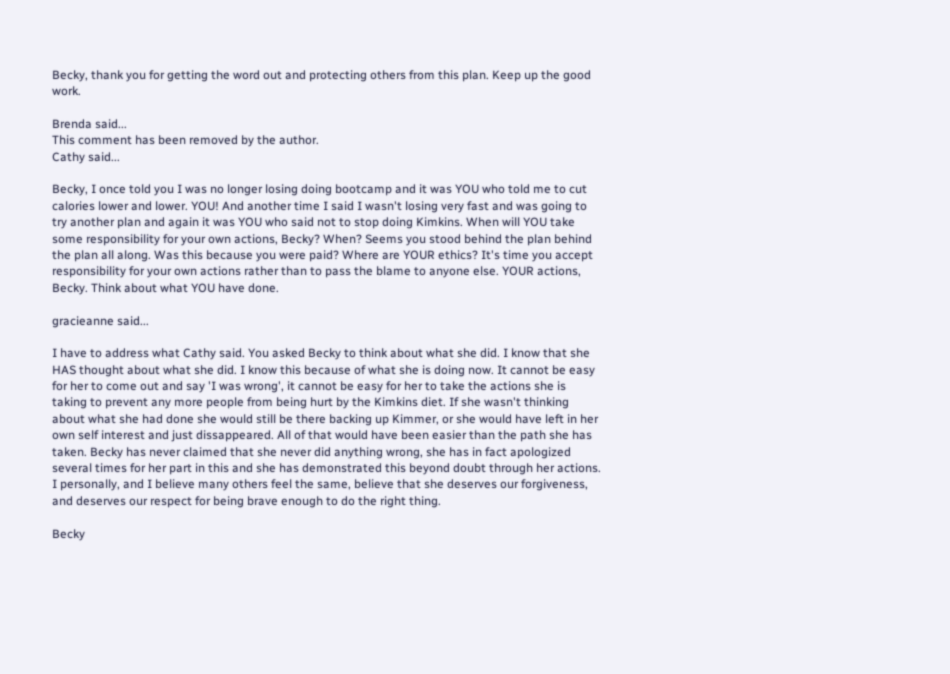Becky, thank you for getting the word out and protecting others from this plan. Keep up the good work.

Brenda said...
This comment has been removed by the author.
Cathy said...

Becky, I once told you I was no longer losing doing bootcamp and it was YOU who told me to cut calories lower and lower. YOU! And another time I said I wasn't losing very fast and was going to try another plan and again it was YOU who said not to stop doing Kimkins. When will YOU take some responsibility for your own actions, Becky? When? Seems you stood behind the plan behind the plan all along. Was this because you were paid? Where are YOUR ethics? It's time you accept responsibility for your own actions rather than to pass the blame to anyone else. YOUR actions, Becky. Think about what YOU have done.

gracieanne said...

I have to address what Cathy said. You asked Becky to think about what she did. I know that she HAS thought about what she did. I know this because of what she is doing now. It cannot be easy for her to come out and say 'I was wrong', it cannot be easy for her to take the actions she is taking to prevent any more people from being hurt by the Kimkins diet. If she wasn't thinking about what she had done she would still be there backing up Kimmer, or she would have left in her own self interest and just dissappeared. All of that would have been easier than the path she has taken. Becky has never claimed that she never did anything wrong, she has in fact apologized several times for her part in this and she has demonstrated this beyond doubt through her actions. I personally, and I believe many others feel the same, believe that she deserves our forgiveness, and deserves our respect for being brave enough to do the right thing.

Becky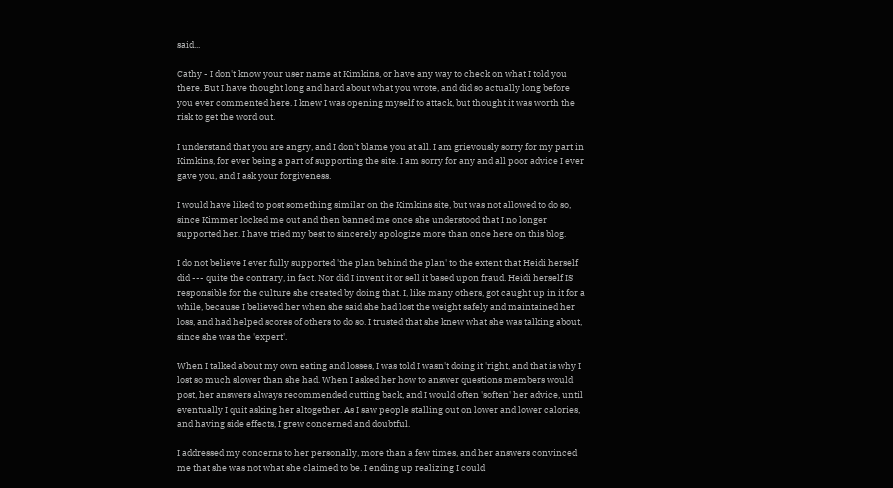said...

Cathy - I don't know your user name at Kimkins, or have any way to check on what I told you there. But I have thought long and hard about what you wrote, and did so actually long before you ever commented here. I knew I was opening myself to attack, but thought it was worth the risk to get the word out.

I understand that you are angry, and I don't blame you at all. I am grievously sorry for my part in Kimkins, for ever being a part of supporting the site. I am sorry for any and all poor advice I ever gave you, and I ask your forgiveness.

I would have liked to post something similar on the Kimkins site, but was not allowed to do so, since Kimmer locked me out and then banned me once she understood that I no longer supported her. I have tried my best to sincerely apologize more than once here on this blog.

I do not believe I ever fully supported 'the plan behind the plan' to the extent that Heidi herself did --- quite the contrary, in fact. Nor did I invent it or sell it based upon fraud. Heidi herself IS responsible for the culture she created by doing that. I, like many others, got caught up in it for a while, because I believed her when she said she had lost the weight safely and maintained her loss, and had helped scores of others to do so. I trusted that she knew what she was talking about, since she was the 'expert'.

When I talked about my own eating and losses, I was told I wasn't doing it 'right, and that is why I lost so much slower than she had. When I asked her how to answer questions members would post, her answers always recommended cutting back, and I would often 'soften' her advice, until eventually I quit asking her altogether. As I saw people stalling out on lower and lower calories, and having side effects, I grew concerned and doubtful.

I addressed my concerns to her personally, more than a few times, and her answers convinced me that she was not what she claimed to be. I ending up realizing I could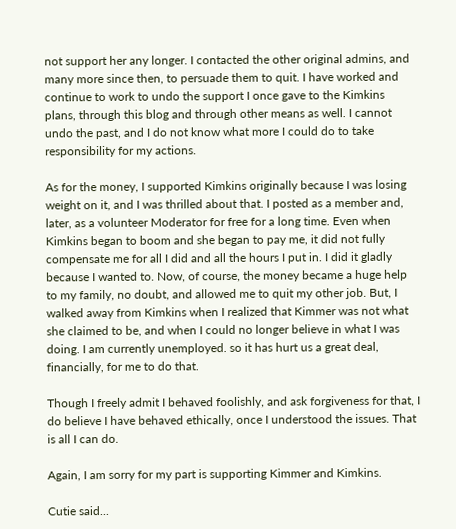not support her any longer. I contacted the other original admins, and many more since then, to persuade them to quit. I have worked and continue to work to undo the support I once gave to the Kimkins plans, through this blog and through other means as well. I cannot undo the past, and I do not know what more I could do to take responsibility for my actions.

As for the money, I supported Kimkins originally because I was losing weight on it, and I was thrilled about that. I posted as a member and, later, as a volunteer Moderator for free for a long time. Even when Kimkins began to boom and she began to pay me, it did not fully compensate me for all I did and all the hours I put in. I did it gladly because I wanted to. Now, of course, the money became a huge help to my family, no doubt, and allowed me to quit my other job. But, I walked away from Kimkins when I realized that Kimmer was not what she claimed to be, and when I could no longer believe in what I was doing. I am currently unemployed. so it has hurt us a great deal, financially, for me to do that.

Though I freely admit I behaved foolishly, and ask forgiveness for that, I do believe I have behaved ethically, once I understood the issues. That is all I can do.

Again, I am sorry for my part is supporting Kimmer and Kimkins.

Cutie said...